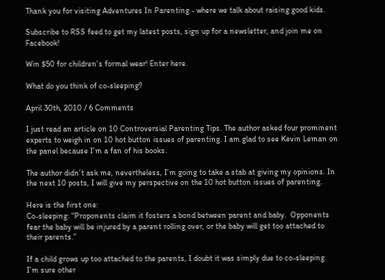Thank you for visiting Adventures In Parenting - where we talk about raising good kids.

Subscribe to RSS feed to get my latest posts, sign up for a newsletter, and join me on Facebook!

Win $50 for children's formal wear! Enter here.

What do you think of co-sleeping?

April 30th, 2010 / 6 Comments

I just read an article on 10 Controversial Parenting Tips. The author asked four prominent experts to weigh in on 10 hot button issues of parenting. I am glad to see Kevin Leman on the panel because I’m a fan of his books.

The author didn’t ask me, nevertheless, I’m going to take a stab at giving my opinions. In the next 10 posts, I will give my perspective on the 10 hot button issues of parenting.

Here is the first one:
Co-sleeping: “Proponents claim it fosters a bond between parent and baby.  Opponents fear the baby will be injured by a parent rolling over, or the baby will get too attached to their parents.”

If a child grows up too attached to the parents, I doubt it was simply due to co-sleeping. I’m sure other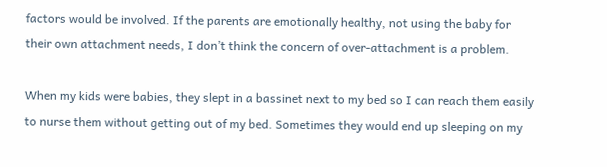factors would be involved. If the parents are emotionally healthy, not using the baby for their own attachment needs, I don’t think the concern of over-attachment is a problem.

When my kids were babies, they slept in a bassinet next to my bed so I can reach them easily to nurse them without getting out of my bed. Sometimes they would end up sleeping on my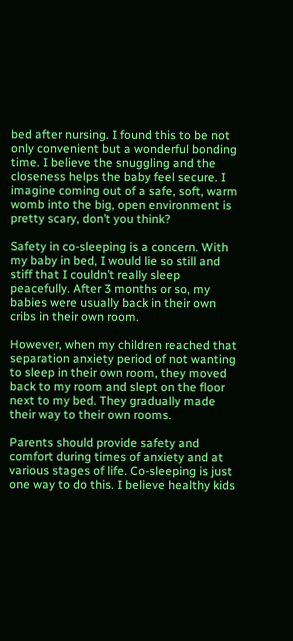bed after nursing. I found this to be not only convenient but a wonderful bonding time. I believe the snuggling and the closeness helps the baby feel secure. I imagine coming out of a safe, soft, warm womb into the big, open environment is pretty scary, don’t you think?

Safety in co-sleeping is a concern. With my baby in bed, I would lie so still and stiff that I couldn’t really sleep peacefully. After 3 months or so, my babies were usually back in their own cribs in their own room.

However, when my children reached that separation anxiety period of not wanting to sleep in their own room, they moved back to my room and slept on the floor next to my bed. They gradually made their way to their own rooms.

Parents should provide safety and comfort during times of anxiety and at various stages of life. Co-sleeping is just one way to do this. I believe healthy kids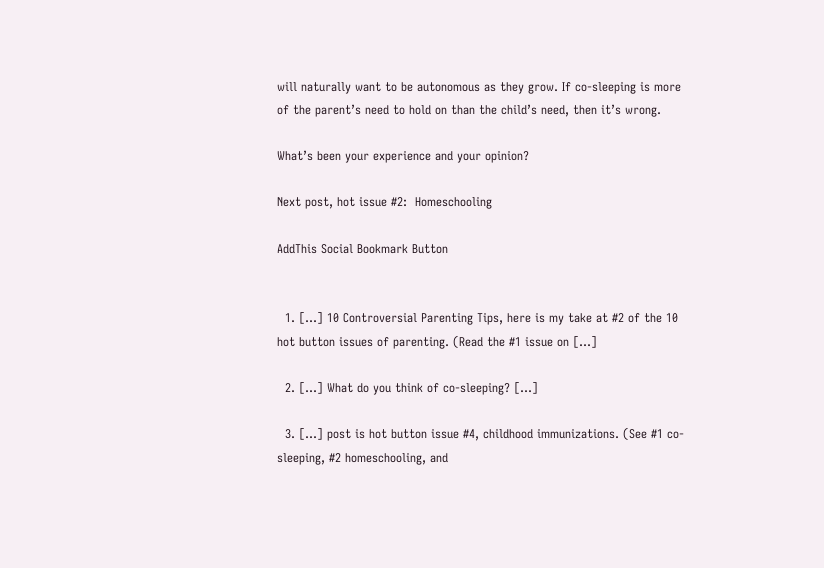will naturally want to be autonomous as they grow. If co-sleeping is more of the parent’s need to hold on than the child’s need, then it’s wrong.

What’s been your experience and your opinion?

Next post, hot issue #2:  Homeschooling

AddThis Social Bookmark Button


  1. […] 10 Controversial Parenting Tips, here is my take at #2 of the 10 hot button issues of parenting. (Read the #1 issue on […]

  2. […] What do you think of co-sleeping? […]

  3. […] post is hot button issue #4, childhood immunizations. (See #1 co-sleeping, #2 homeschooling, and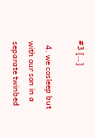#3 […]

  4. we cosleep but with our son in a separate twinbed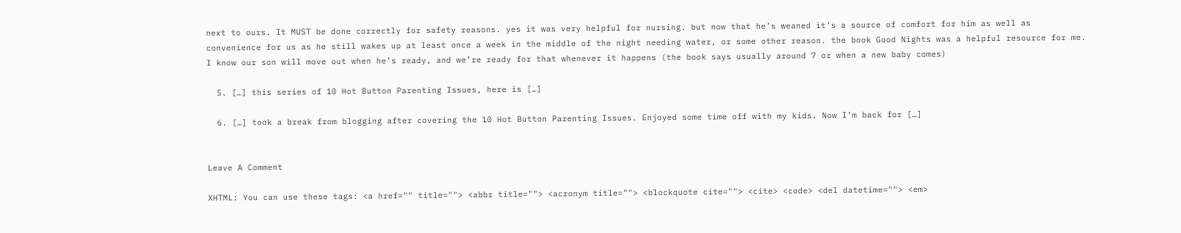next to ours. It MUST be done correctly for safety reasons. yes it was very helpful for nursing. but now that he’s weaned it’s a source of comfort for him as well as convenience for us as he still wakes up at least once a week in the middle of the night needing water, or some other reason. the book Good Nights was a helpful resource for me. I know our son will move out when he’s ready, and we’re ready for that whenever it happens (the book says usually around 7 or when a new baby comes)

  5. […] this series of 10 Hot Button Parenting Issues, here is […]

  6. […] took a break from blogging after covering the 10 Hot Button Parenting Issues. Enjoyed some time off with my kids. Now I’m back for […]


Leave A Comment

XHTML: You can use these tags: <a href="" title=""> <abbr title=""> <acronym title=""> <blockquote cite=""> <cite> <code> <del datetime=""> <em>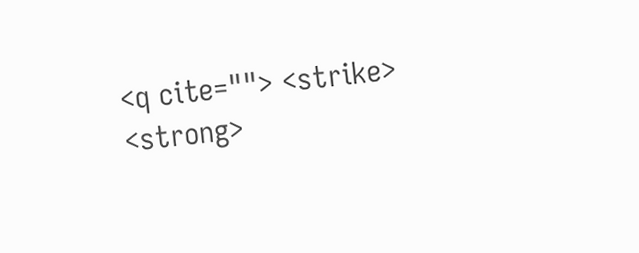<q cite=""> <strike> <strong>